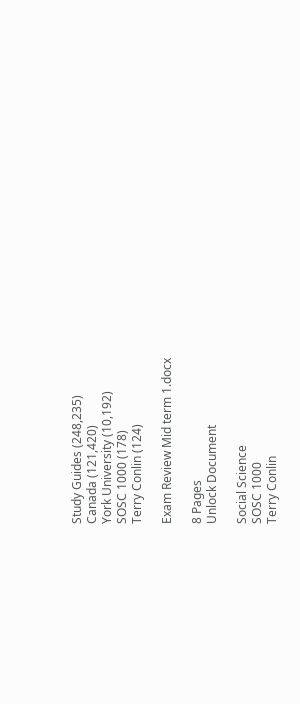Study Guides (248,235)
Canada (121,420)
York University (10,192)
SOSC 1000 (178)
Terry Conlin (124)

Exam Review Mid term 1.docx

8 Pages
Unlock Document

Social Science
SOSC 1000
Terry Conlin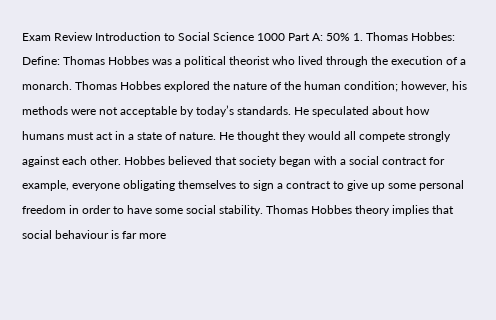Exam Review Introduction to Social Science 1000 Part A: 50% 1. Thomas Hobbes: Define: Thomas Hobbes was a political theorist who lived through the execution of a monarch. Thomas Hobbes explored the nature of the human condition; however, his methods were not acceptable by today’s standards. He speculated about how humans must act in a state of nature. He thought they would all compete strongly against each other. Hobbes believed that society began with a social contract for example, everyone obligating themselves to sign a contract to give up some personal freedom in order to have some social stability. Thomas Hobbes theory implies that social behaviour is far more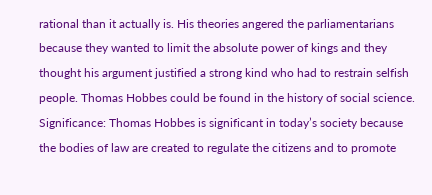rational than it actually is. His theories angered the parliamentarians because they wanted to limit the absolute power of kings and they thought his argument justified a strong kind who had to restrain selfish people. Thomas Hobbes could be found in the history of social science. Significance: Thomas Hobbes is significant in today’s society because the bodies of law are created to regulate the citizens and to promote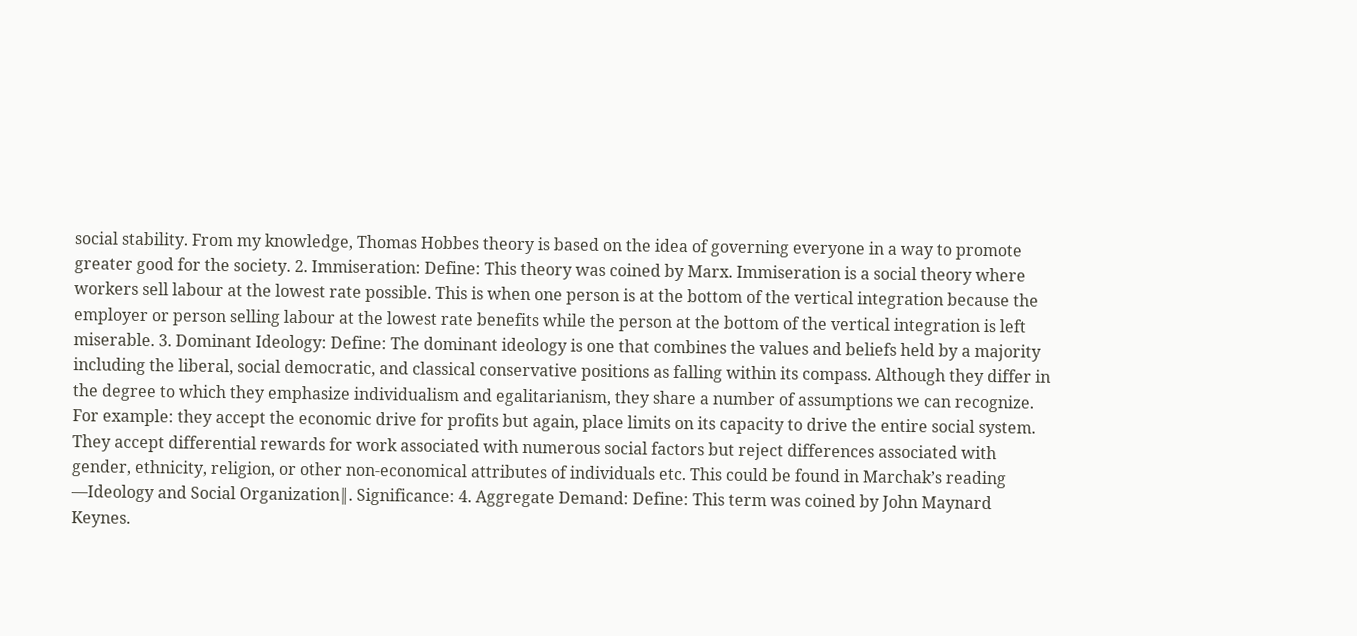social stability. From my knowledge, Thomas Hobbes theory is based on the idea of governing everyone in a way to promote greater good for the society. 2. Immiseration: Define: This theory was coined by Marx. Immiseration is a social theory where workers sell labour at the lowest rate possible. This is when one person is at the bottom of the vertical integration because the employer or person selling labour at the lowest rate benefits while the person at the bottom of the vertical integration is left miserable. 3. Dominant Ideology: Define: The dominant ideology is one that combines the values and beliefs held by a majority including the liberal, social democratic, and classical conservative positions as falling within its compass. Although they differ in the degree to which they emphasize individualism and egalitarianism, they share a number of assumptions we can recognize. For example: they accept the economic drive for profits but again, place limits on its capacity to drive the entire social system. They accept differential rewards for work associated with numerous social factors but reject differences associated with gender, ethnicity, religion, or other non-economical attributes of individuals etc. This could be found in Marchak’s reading ―Ideology and Social Organization‖. Significance: 4. Aggregate Demand: Define: This term was coined by John Maynard Keynes.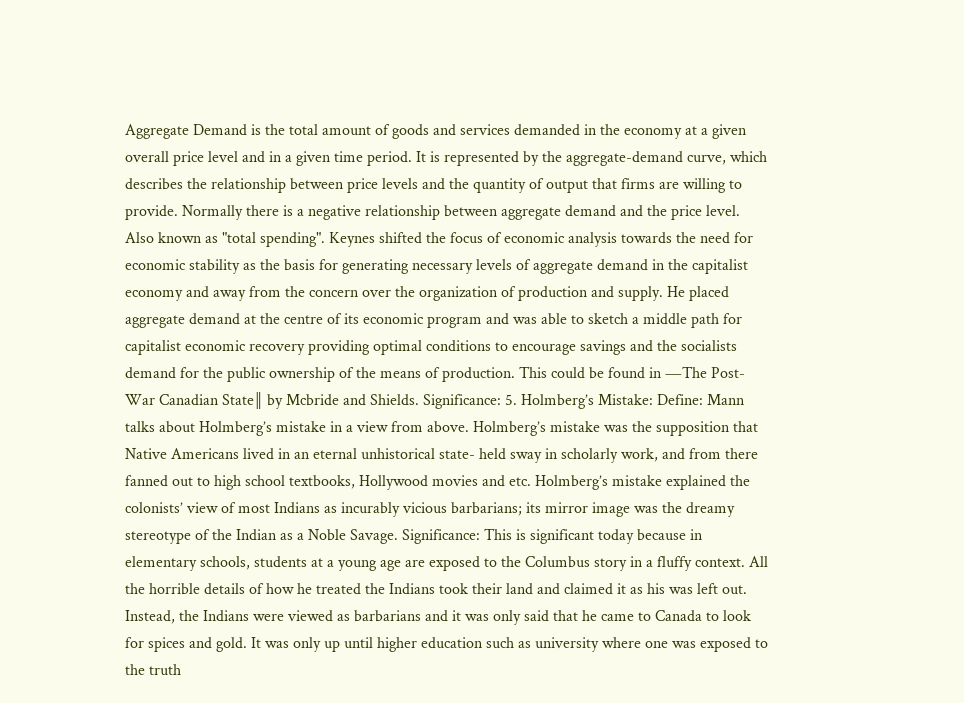Aggregate Demand is the total amount of goods and services demanded in the economy at a given overall price level and in a given time period. It is represented by the aggregate-demand curve, which describes the relationship between price levels and the quantity of output that firms are willing to provide. Normally there is a negative relationship between aggregate demand and the price level. Also known as "total spending". Keynes shifted the focus of economic analysis towards the need for economic stability as the basis for generating necessary levels of aggregate demand in the capitalist economy and away from the concern over the organization of production and supply. He placed aggregate demand at the centre of its economic program and was able to sketch a middle path for capitalist economic recovery providing optimal conditions to encourage savings and the socialists demand for the public ownership of the means of production. This could be found in ―The Post-War Canadian State‖ by Mcbride and Shields. Significance: 5. Holmberg’s Mistake: Define: Mann talks about Holmberg’s mistake in a view from above. Holmberg’s mistake was the supposition that Native Americans lived in an eternal unhistorical state- held sway in scholarly work, and from there fanned out to high school textbooks, Hollywood movies and etc. Holmberg’s mistake explained the colonists’ view of most Indians as incurably vicious barbarians; its mirror image was the dreamy stereotype of the Indian as a Noble Savage. Significance: This is significant today because in elementary schools, students at a young age are exposed to the Columbus story in a fluffy context. All the horrible details of how he treated the Indians took their land and claimed it as his was left out. Instead, the Indians were viewed as barbarians and it was only said that he came to Canada to look for spices and gold. It was only up until higher education such as university where one was exposed to the truth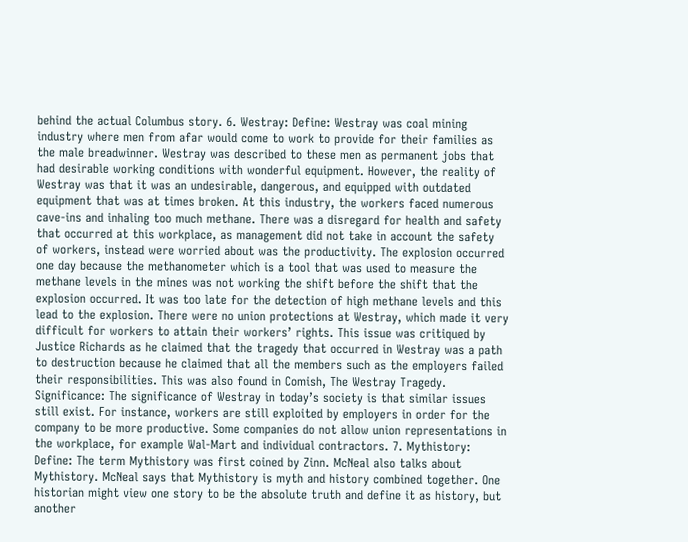behind the actual Columbus story. 6. Westray: Define: Westray was coal mining industry where men from afar would come to work to provide for their families as the male breadwinner. Westray was described to these men as permanent jobs that had desirable working conditions with wonderful equipment. However, the reality of Westray was that it was an undesirable, dangerous, and equipped with outdated equipment that was at times broken. At this industry, the workers faced numerous cave-ins and inhaling too much methane. There was a disregard for health and safety that occurred at this workplace, as management did not take in account the safety of workers, instead were worried about was the productivity. The explosion occurred one day because the methanometer which is a tool that was used to measure the methane levels in the mines was not working the shift before the shift that the explosion occurred. It was too late for the detection of high methane levels and this lead to the explosion. There were no union protections at Westray, which made it very difficult for workers to attain their workers’ rights. This issue was critiqued by Justice Richards as he claimed that the tragedy that occurred in Westray was a path to destruction because he claimed that all the members such as the employers failed their responsibilities. This was also found in Comish, The Westray Tragedy. Significance: The significance of Westray in today’s society is that similar issues still exist. For instance, workers are still exploited by employers in order for the company to be more productive. Some companies do not allow union representations in the workplace, for example Wal-Mart and individual contractors. 7. Mythistory: Define: The term Mythistory was first coined by Zinn. McNeal also talks about Mythistory. McNeal says that Mythistory is myth and history combined together. One historian might view one story to be the absolute truth and define it as history, but another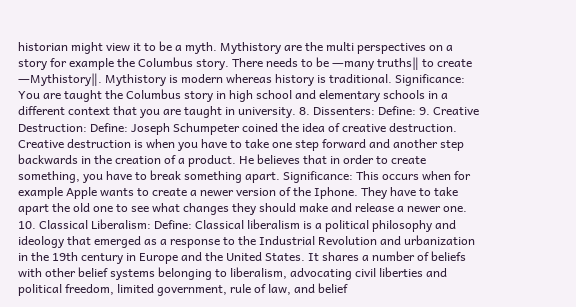historian might view it to be a myth. Mythistory are the multi perspectives on a story for example the Columbus story. There needs to be ―many truths‖ to create ―Mythistory‖. Mythistory is modern whereas history is traditional. Significance: You are taught the Columbus story in high school and elementary schools in a different context that you are taught in university. 8. Dissenters: Define: 9. Creative Destruction: Define: Joseph Schumpeter coined the idea of creative destruction. Creative destruction is when you have to take one step forward and another step backwards in the creation of a product. He believes that in order to create something, you have to break something apart. Significance: This occurs when for example Apple wants to create a newer version of the Iphone. They have to take apart the old one to see what changes they should make and release a newer one. 10. Classical Liberalism: Define: Classical liberalism is a political philosophy and ideology that emerged as a response to the Industrial Revolution and urbanization in the 19th century in Europe and the United States. It shares a number of beliefs with other belief systems belonging to liberalism, advocating civil liberties and political freedom, limited government, rule of law, and belief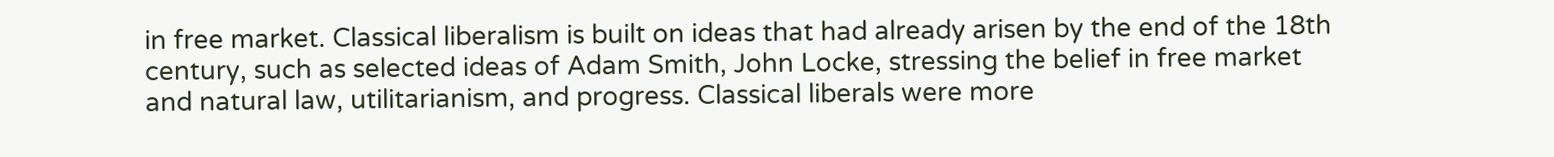in free market. Classical liberalism is built on ideas that had already arisen by the end of the 18th century, such as selected ideas of Adam Smith, John Locke, stressing the belief in free market and natural law, utilitarianism, and progress. Classical liberals were more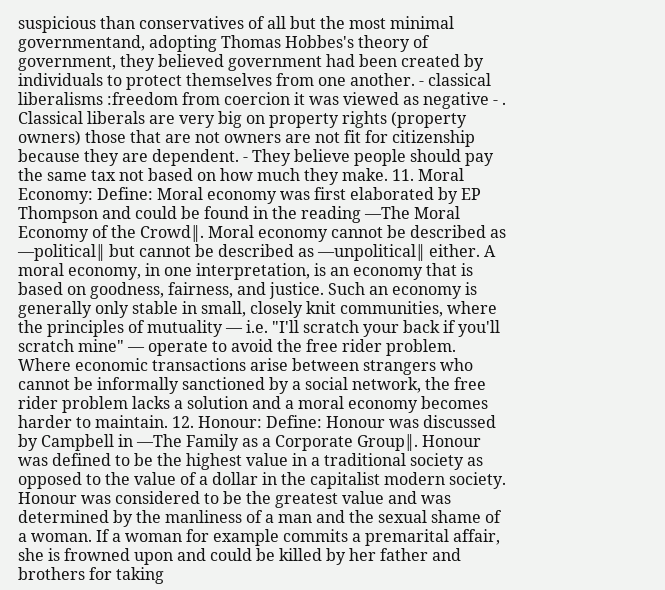suspicious than conservatives of all but the most minimal governmentand, adopting Thomas Hobbes's theory of government, they believed government had been created by individuals to protect themselves from one another. - classical liberalisms :freedom from coercion it was viewed as negative - . Classical liberals are very big on property rights (property owners) those that are not owners are not fit for citizenship because they are dependent. - They believe people should pay the same tax not based on how much they make. 11. Moral Economy: Define: Moral economy was first elaborated by EP Thompson and could be found in the reading ―The Moral Economy of the Crowd‖. Moral economy cannot be described as ―political‖ but cannot be described as ―unpolitical‖ either. A moral economy, in one interpretation, is an economy that is based on goodness, fairness, and justice. Such an economy is generally only stable in small, closely knit communities, where the principles of mutuality — i.e. "I'll scratch your back if you'll scratch mine" — operate to avoid the free rider problem. Where economic transactions arise between strangers who cannot be informally sanctioned by a social network, the free rider problem lacks a solution and a moral economy becomes harder to maintain. 12. Honour: Define: Honour was discussed by Campbell in ―The Family as a Corporate Group‖. Honour was defined to be the highest value in a traditional society as opposed to the value of a dollar in the capitalist modern society. Honour was considered to be the greatest value and was determined by the manliness of a man and the sexual shame of a woman. If a woman for example commits a premarital affair, she is frowned upon and could be killed by her father and brothers for taking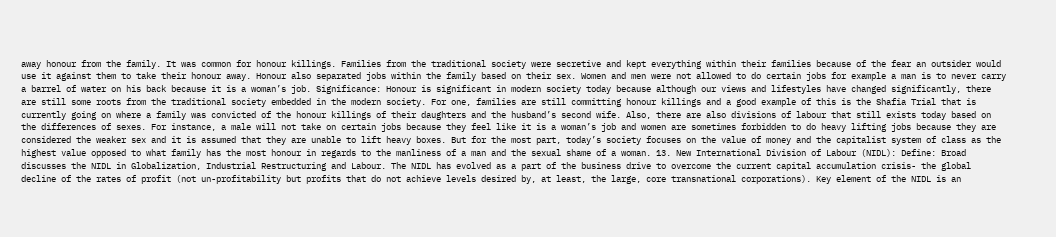away honour from the family. It was common for honour killings. Families from the traditional society were secretive and kept everything within their families because of the fear an outsider would use it against them to take their honour away. Honour also separated jobs within the family based on their sex. Women and men were not allowed to do certain jobs for example a man is to never carry a barrel of water on his back because it is a woman’s job. Significance: Honour is significant in modern society today because although our views and lifestyles have changed significantly, there are still some roots from the traditional society embedded in the modern society. For one, families are still committing honour killings and a good example of this is the Shafia Trial that is currently going on where a family was convicted of the honour killings of their daughters and the husband’s second wife. Also, there are also divisions of labour that still exists today based on the differences of sexes. For instance, a male will not take on certain jobs because they feel like it is a woman’s job and women are sometimes forbidden to do heavy lifting jobs because they are considered the weaker sex and it is assumed that they are unable to lift heavy boxes. But for the most part, today’s society focuses on the value of money and the capitalist system of class as the highest value opposed to what family has the most honour in regards to the manliness of a man and the sexual shame of a woman. 13. New International Division of Labour (NIDL): Define: Broad discusses the NIDL in Globalization, Industrial Restructuring and Labour. The NIDL has evolved as a part of the business drive to overcome the current capital accumulation crisis- the global decline of the rates of profit (not un-profitability but profits that do not achieve levels desired by, at least, the large, core transnational corporations). Key element of the NIDL is an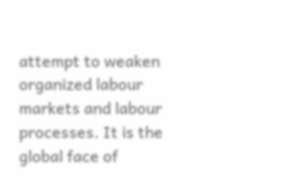attempt to weaken organized labour markets and labour processes. It is the global face of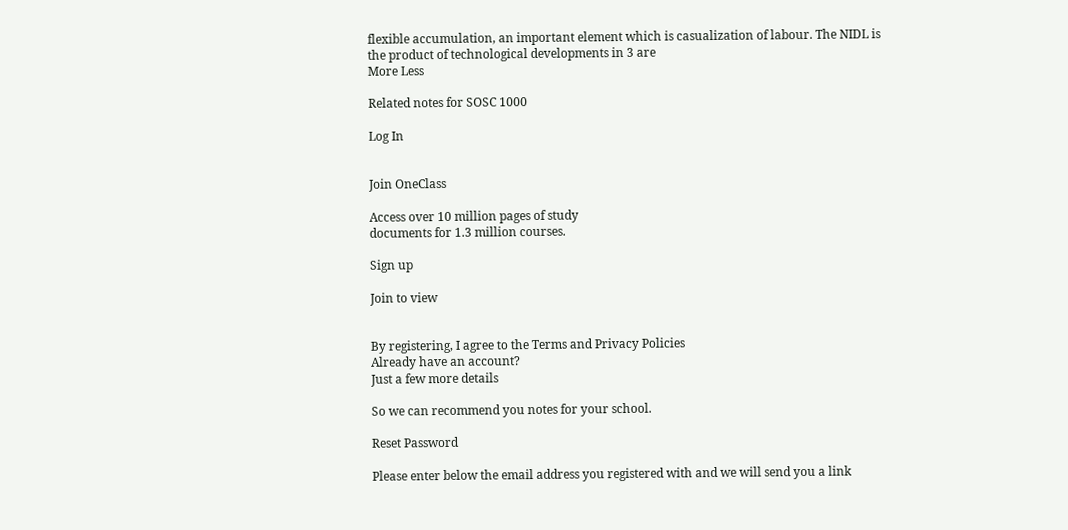flexible accumulation, an important element which is casualization of labour. The NIDL is the product of technological developments in 3 are
More Less

Related notes for SOSC 1000

Log In


Join OneClass

Access over 10 million pages of study
documents for 1.3 million courses.

Sign up

Join to view


By registering, I agree to the Terms and Privacy Policies
Already have an account?
Just a few more details

So we can recommend you notes for your school.

Reset Password

Please enter below the email address you registered with and we will send you a link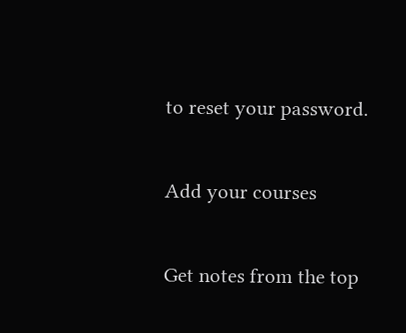to reset your password.

Add your courses

Get notes from the top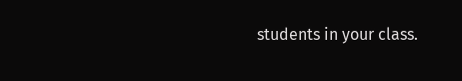students in your class.